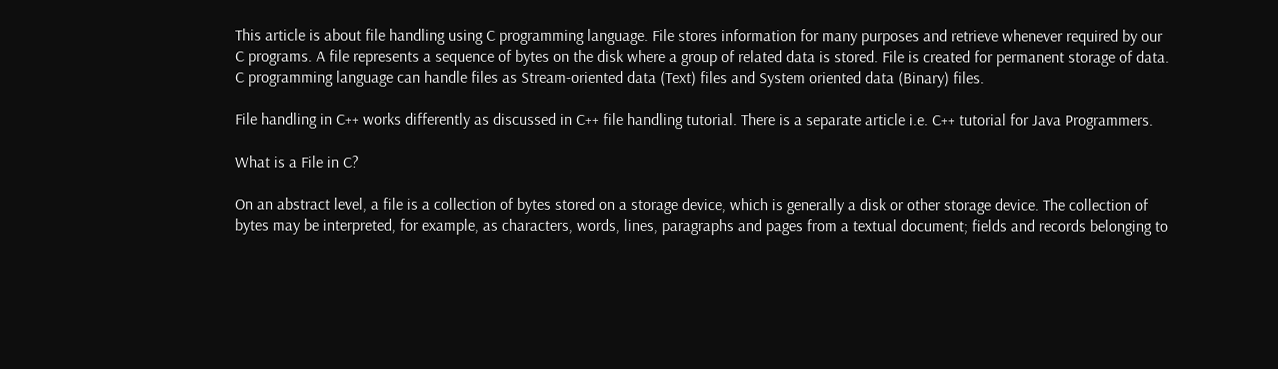This article is about file handling using C programming language. File stores information for many purposes and retrieve whenever required by our C programs. A file represents a sequence of bytes on the disk where a group of related data is stored. File is created for permanent storage of data. C programming language can handle files as Stream-oriented data (Text) files and System oriented data (Binary) files.

File handling in C++ works differently as discussed in C++ file handling tutorial. There is a separate article i.e. C++ tutorial for Java Programmers.

What is a File in C?

On an abstract level, a file is a collection of bytes stored on a storage device, which is generally a disk or other storage device. The collection of bytes may be interpreted, for example, as characters, words, lines, paragraphs and pages from a textual document; fields and records belonging to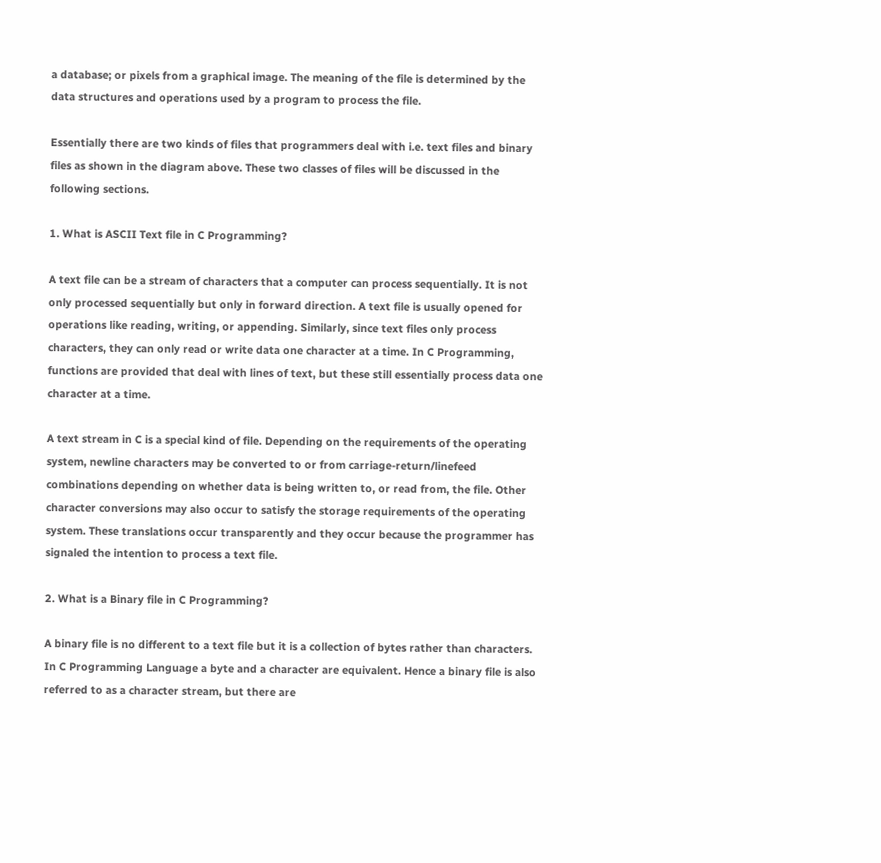a database; or pixels from a graphical image. The meaning of the file is determined by the data structures and operations used by a program to process the file.

Essentially there are two kinds of files that programmers deal with i.e. text files and binary files as shown in the diagram above. These two classes of files will be discussed in the following sections.

1. What is ASCII Text file in C Programming?

A text file can be a stream of characters that a computer can process sequentially. It is not only processed sequentially but only in forward direction. A text file is usually opened for operations like reading, writing, or appending. Similarly, since text files only process characters, they can only read or write data one character at a time. In C Programming, functions are provided that deal with lines of text, but these still essentially process data one character at a time.

A text stream in C is a special kind of file. Depending on the requirements of the operating system, newline characters may be converted to or from carriage-return/linefeed combinations depending on whether data is being written to, or read from, the file. Other character conversions may also occur to satisfy the storage requirements of the operating system. These translations occur transparently and they occur because the programmer has signaled the intention to process a text file.

2. What is a Binary file in C Programming?

A binary file is no different to a text file but it is a collection of bytes rather than characters. In C Programming Language a byte and a character are equivalent. Hence a binary file is also referred to as a character stream, but there are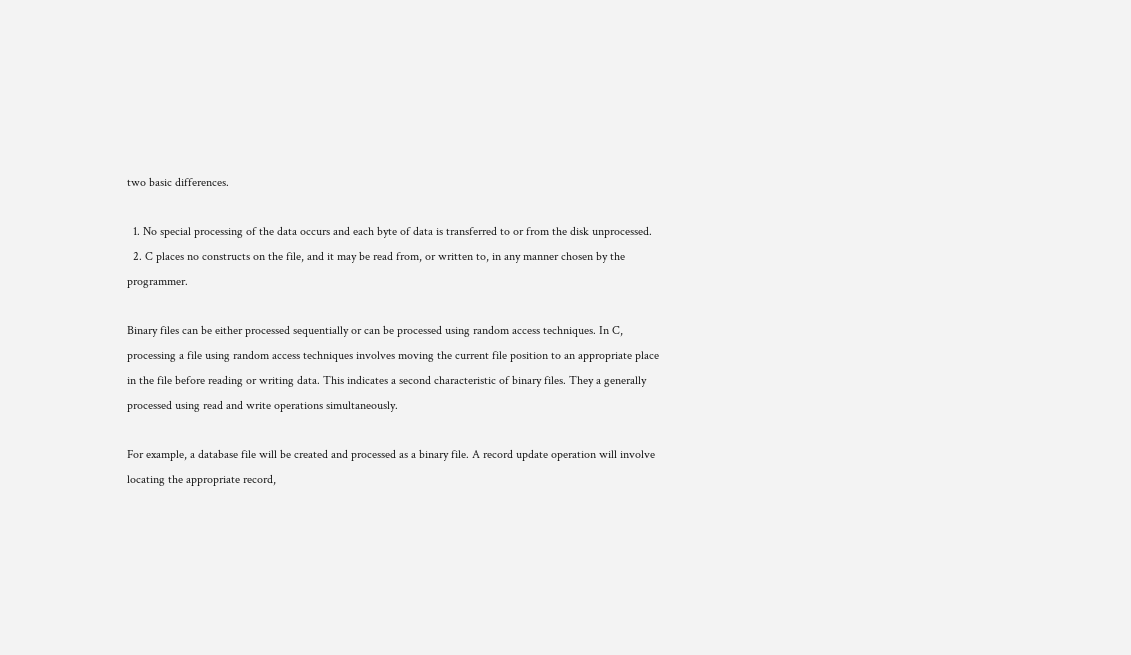two basic differences.

  1. No special processing of the data occurs and each byte of data is transferred to or from the disk unprocessed.
  2. C places no constructs on the file, and it may be read from, or written to, in any manner chosen by the programmer.

Binary files can be either processed sequentially or can be processed using random access techniques. In C, processing a file using random access techniques involves moving the current file position to an appropriate place in the file before reading or writing data. This indicates a second characteristic of binary files. They a generally processed using read and write operations simultaneously.

For example, a database file will be created and processed as a binary file. A record update operation will involve locating the appropriate record,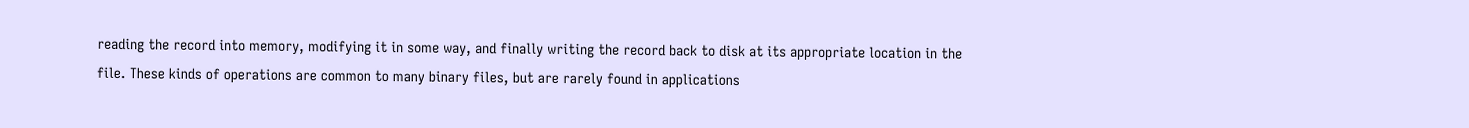reading the record into memory, modifying it in some way, and finally writing the record back to disk at its appropriate location in the file. These kinds of operations are common to many binary files, but are rarely found in applications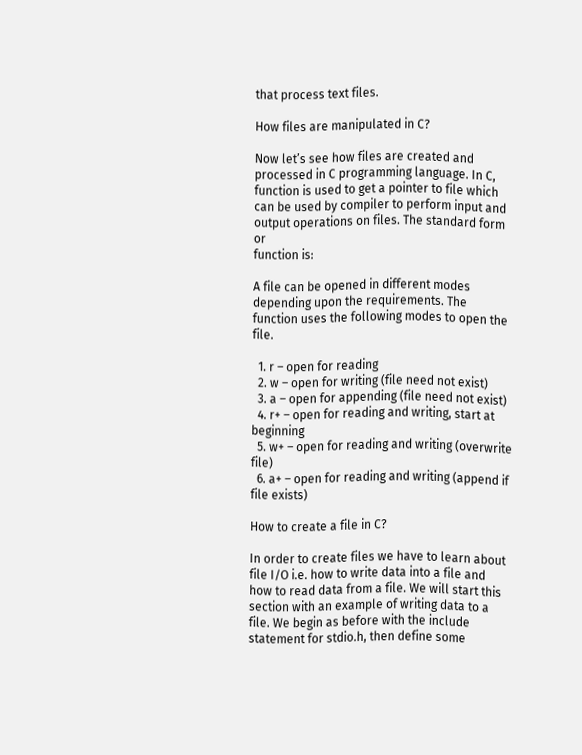that process text files.

How files are manipulated in C?

Now let’s see how files are created and processed in C programming language. In C,
function is used to get a pointer to file which can be used by compiler to perform input and output operations on files. The standard form or
function is:

A file can be opened in different modes depending upon the requirements. The
function uses the following modes to open the file.

  1. r – open for reading
  2. w – open for writing (file need not exist)
  3. a – open for appending (file need not exist)
  4. r+ – open for reading and writing, start at beginning
  5. w+ – open for reading and writing (overwrite file)
  6. a+ – open for reading and writing (append if file exists)

How to create a file in C?

In order to create files we have to learn about file I/O i.e. how to write data into a file and how to read data from a file. We will start this section with an example of writing data to a file. We begin as before with the include statement for stdio.h, then define some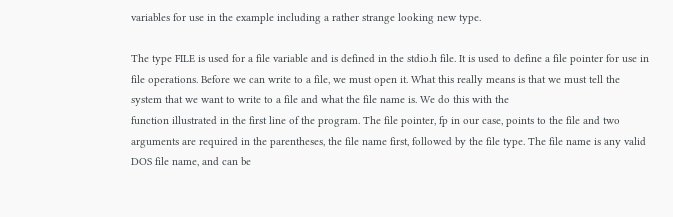variables for use in the example including a rather strange looking new type.

The type FILE is used for a file variable and is defined in the stdio.h file. It is used to define a file pointer for use in file operations. Before we can write to a file, we must open it. What this really means is that we must tell the system that we want to write to a file and what the file name is. We do this with the
function illustrated in the first line of the program. The file pointer, fp in our case, points to the file and two arguments are required in the parentheses, the file name first, followed by the file type. The file name is any valid DOS file name, and can be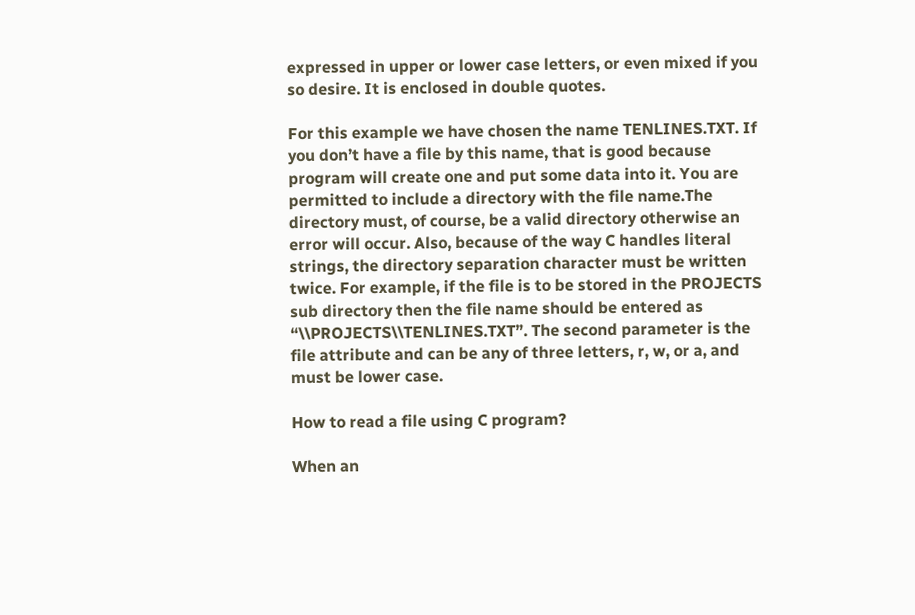expressed in upper or lower case letters, or even mixed if you so desire. It is enclosed in double quotes.

For this example we have chosen the name TENLINES.TXT. If you don’t have a file by this name, that is good because program will create one and put some data into it. You are permitted to include a directory with the file name.The directory must, of course, be a valid directory otherwise an error will occur. Also, because of the way C handles literal strings, the directory separation character must be written twice. For example, if the file is to be stored in the PROJECTS sub directory then the file name should be entered as “\\PROJECTS\\TENLINES.TXT”. The second parameter is the file attribute and can be any of three letters, r, w, or a, and must be lower case.

How to read a file using C program?

When an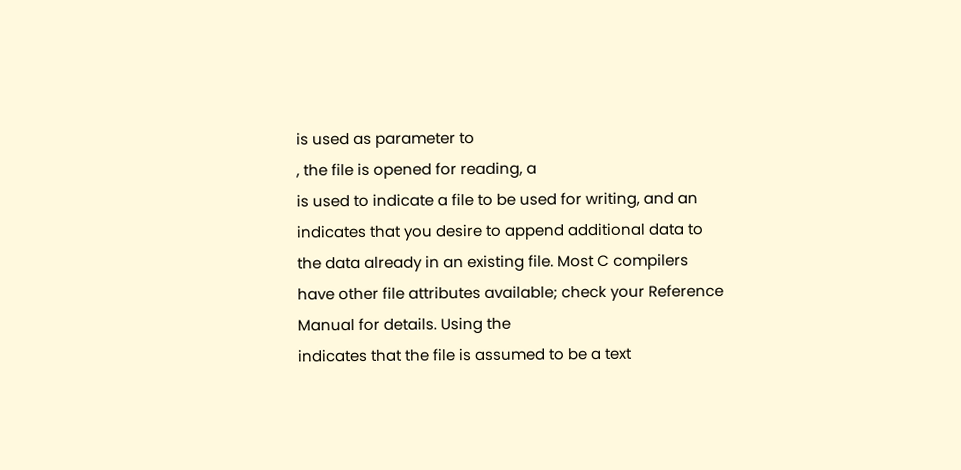is used as parameter to
, the file is opened for reading, a
is used to indicate a file to be used for writing, and an
indicates that you desire to append additional data to the data already in an existing file. Most C compilers have other file attributes available; check your Reference Manual for details. Using the
indicates that the file is assumed to be a text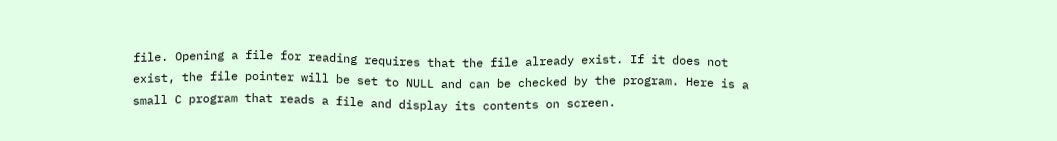file. Opening a file for reading requires that the file already exist. If it does not exist, the file pointer will be set to NULL and can be checked by the program. Here is a small C program that reads a file and display its contents on screen.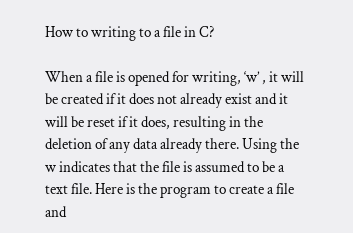How to writing to a file in C?

When a file is opened for writing, ‘w’ , it will be created if it does not already exist and it will be reset if it does, resulting in the deletion of any data already there. Using the w indicates that the file is assumed to be a text file. Here is the program to create a file and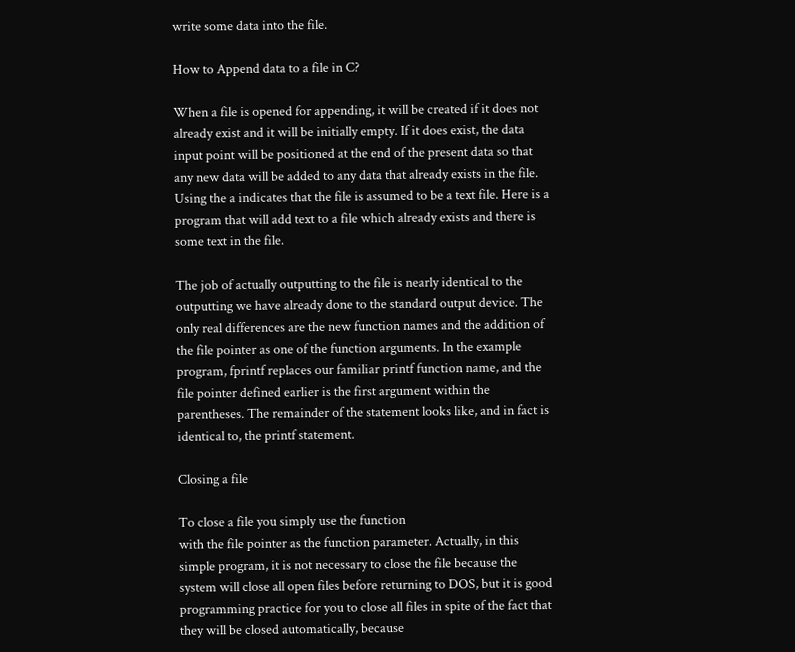write some data into the file.

How to Append data to a file in C?

When a file is opened for appending, it will be created if it does not already exist and it will be initially empty. If it does exist, the data input point will be positioned at the end of the present data so that any new data will be added to any data that already exists in the file. Using the a indicates that the file is assumed to be a text file. Here is a program that will add text to a file which already exists and there is some text in the file.

The job of actually outputting to the file is nearly identical to the outputting we have already done to the standard output device. The only real differences are the new function names and the addition of the file pointer as one of the function arguments. In the example program, fprintf replaces our familiar printf function name, and the file pointer defined earlier is the first argument within the parentheses. The remainder of the statement looks like, and in fact is identical to, the printf statement.

Closing a file

To close a file you simply use the function
with the file pointer as the function parameter. Actually, in this simple program, it is not necessary to close the file because the system will close all open files before returning to DOS, but it is good programming practice for you to close all files in spite of the fact that they will be closed automatically, because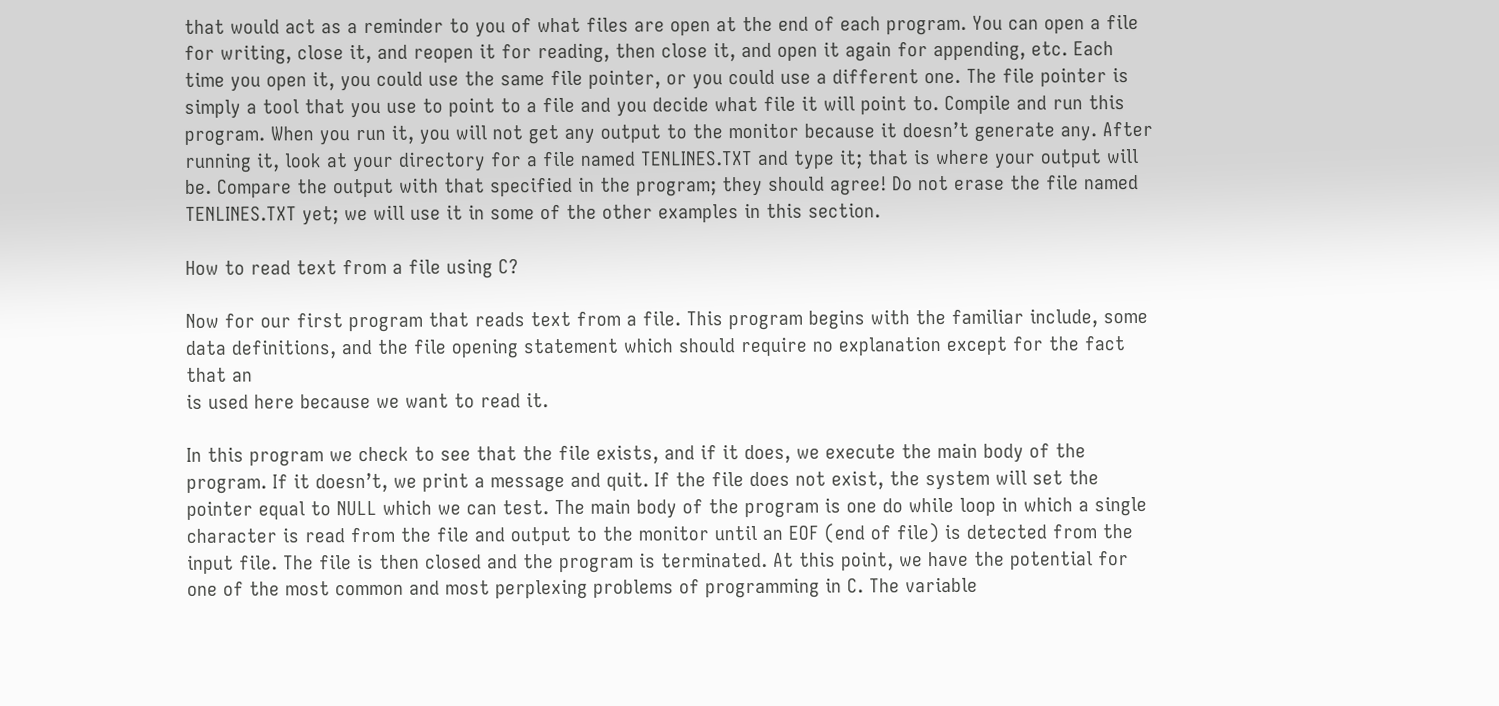that would act as a reminder to you of what files are open at the end of each program. You can open a file for writing, close it, and reopen it for reading, then close it, and open it again for appending, etc. Each time you open it, you could use the same file pointer, or you could use a different one. The file pointer is simply a tool that you use to point to a file and you decide what file it will point to. Compile and run this program. When you run it, you will not get any output to the monitor because it doesn’t generate any. After running it, look at your directory for a file named TENLINES.TXT and type it; that is where your output will be. Compare the output with that specified in the program; they should agree! Do not erase the file named TENLINES.TXT yet; we will use it in some of the other examples in this section.

How to read text from a file using C?

Now for our first program that reads text from a file. This program begins with the familiar include, some data definitions, and the file opening statement which should require no explanation except for the fact that an
is used here because we want to read it.

In this program we check to see that the file exists, and if it does, we execute the main body of the program. If it doesn’t, we print a message and quit. If the file does not exist, the system will set the pointer equal to NULL which we can test. The main body of the program is one do while loop in which a single character is read from the file and output to the monitor until an EOF (end of file) is detected from the input file. The file is then closed and the program is terminated. At this point, we have the potential for one of the most common and most perplexing problems of programming in C. The variable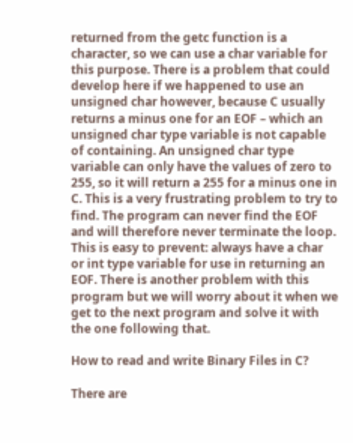returned from the getc function is a character, so we can use a char variable for this purpose. There is a problem that could develop here if we happened to use an unsigned char however, because C usually returns a minus one for an EOF – which an unsigned char type variable is not capable of containing. An unsigned char type variable can only have the values of zero to 255, so it will return a 255 for a minus one in C. This is a very frustrating problem to try to find. The program can never find the EOF and will therefore never terminate the loop. This is easy to prevent: always have a char or int type variable for use in returning an EOF. There is another problem with this program but we will worry about it when we get to the next program and solve it with the one following that.

How to read and write Binary Files in C?

There are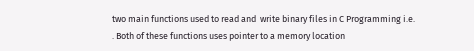two main functions used to read and  write binary files in C Programming i.e.
. Both of these functions uses pointer to a memory location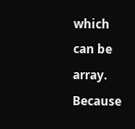which can be array. Because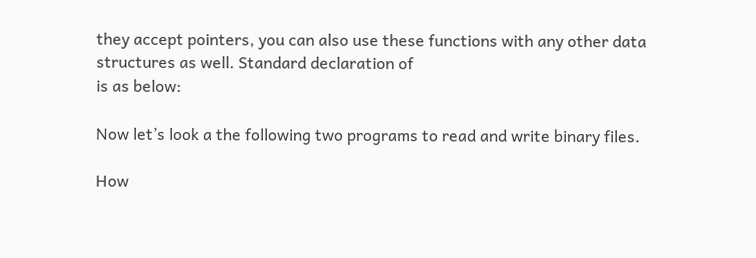they accept pointers, you can also use these functions with any other data structures as well. Standard declaration of
is as below:

Now let’s look a the following two programs to read and write binary files.

How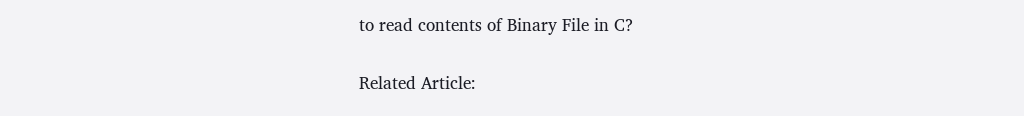to read contents of Binary File in C?

Related Article: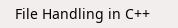File Handling in C++